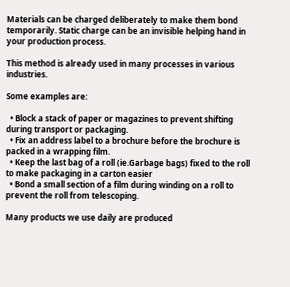Materials can be charged deliberately to make them bond temporarily. Static charge can be an invisible helping hand in your production process.

This method is already used in many processes in various industries.

Some examples are:

  • Block a stack of paper or magazines to prevent shifting during transport or packaging.
  • Fix an address label to a brochure before the brochure is packed in a wrapping film.
  • Keep the last bag of a roll (ie.Garbage bags) fixed to the roll to make packaging in a carton easier
  • Bond a small section of a film during winding on a roll to prevent the roll from telescoping.

Many products we use daily are produced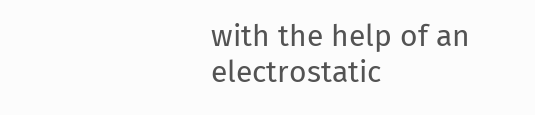with the help of an electrostatic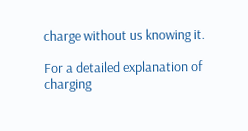charge without us knowing it.

For a detailed explanation of charging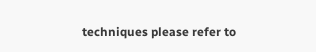techniques please refer to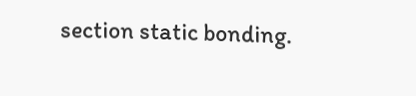section static bonding.